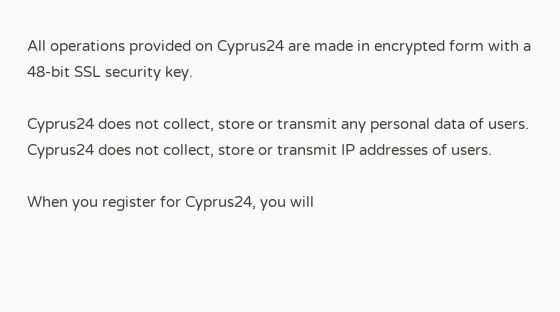All operations provided on Cyprus24 are made in encrypted form with a 48-bit SSL security key.

Cyprus24 does not collect, store or transmit any personal data of users.
Cyprus24 does not collect, store or transmit IP addresses of users.

When you register for Cyprus24, you will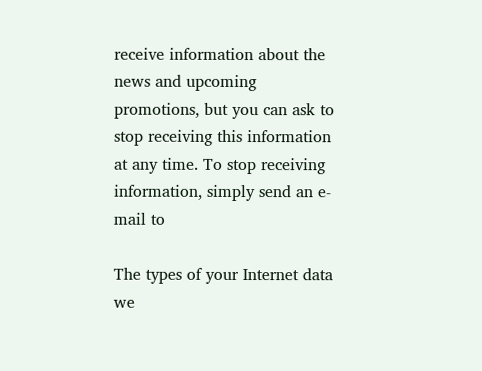receive information about the news and upcoming promotions, but you can ask to stop receiving this information at any time. To stop receiving information, simply send an e-mail to

The types of your Internet data we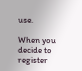use.

When you decide to register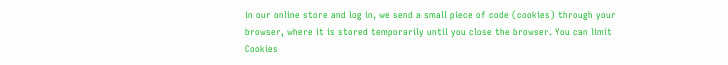in our online store and log in, we send a small piece of code (cookies) through your browser, where it is stored temporarily until you close the browser. You can limit Cookies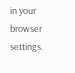in your browser settings.